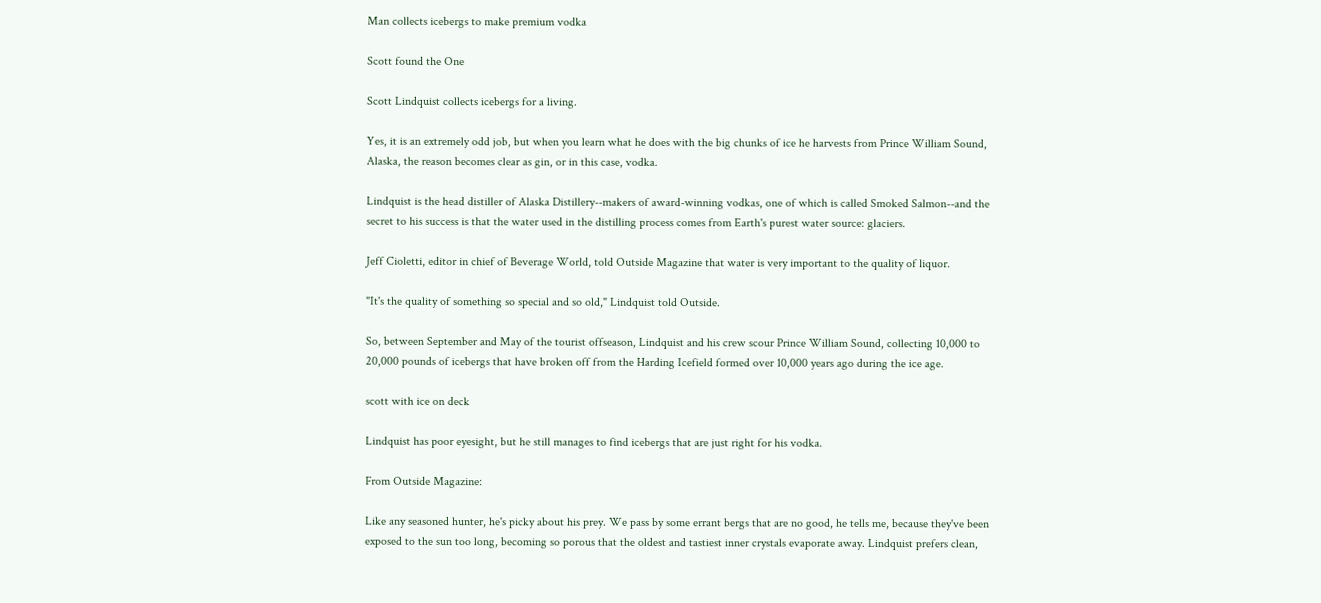Man collects icebergs to make premium vodka

Scott found the One

Scott Lindquist collects icebergs for a living.

Yes, it is an extremely odd job, but when you learn what he does with the big chunks of ice he harvests from Prince William Sound, Alaska, the reason becomes clear as gin, or in this case, vodka.

Lindquist is the head distiller of Alaska Distillery--makers of award-winning vodkas, one of which is called Smoked Salmon--and the secret to his success is that the water used in the distilling process comes from Earth's purest water source: glaciers.

Jeff Cioletti, editor in chief of Beverage World, told Outside Magazine that water is very important to the quality of liquor.

"It's the quality of something so special and so old," Lindquist told Outside.

So, between September and May of the tourist offseason, Lindquist and his crew scour Prince William Sound, collecting 10,000 to 20,000 pounds of icebergs that have broken off from the Harding Icefield formed over 10,000 years ago during the ice age.

scott with ice on deck

Lindquist has poor eyesight, but he still manages to find icebergs that are just right for his vodka.

From Outside Magazine:

Like any seasoned hunter, he's picky about his prey. We pass by some errant bergs that are no good, he tells me, because they've been exposed to the sun too long, becoming so porous that the oldest and tastiest inner crystals evaporate away. Lindquist prefers clean,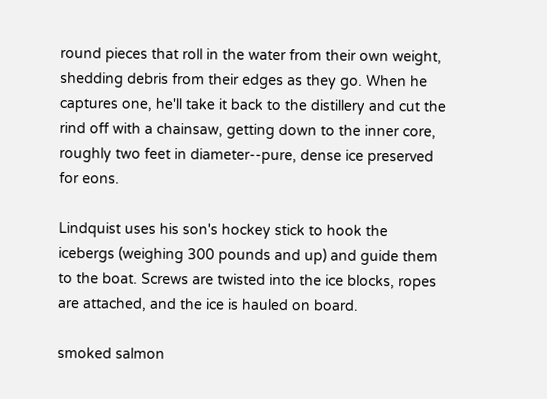round pieces that roll in the water from their own weight, shedding debris from their edges as they go. When he captures one, he'll take it back to the distillery and cut the rind off with a chainsaw, getting down to the inner core, roughly two feet in diameter--pure, dense ice preserved for eons.

Lindquist uses his son's hockey stick to hook the icebergs (weighing 300 pounds and up) and guide them to the boat. Screws are twisted into the ice blocks, ropes are attached, and the ice is hauled on board.

smoked salmon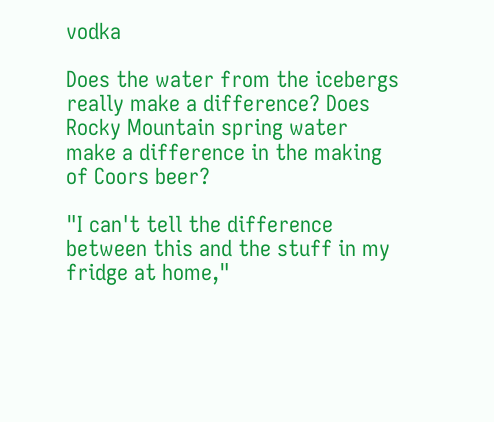vodka

Does the water from the icebergs really make a difference? Does Rocky Mountain spring water make a difference in the making of Coors beer?

"I can't tell the difference between this and the stuff in my fridge at home,"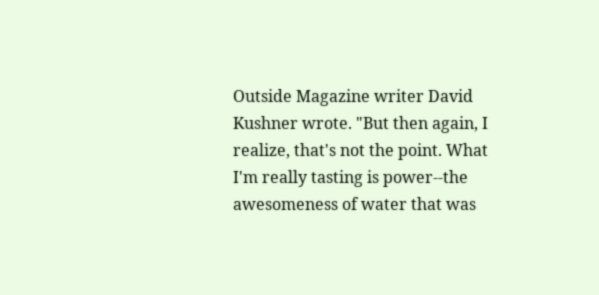Outside Magazine writer David Kushner wrote. "But then again, I realize, that's not the point. What I'm really tasting is power--the awesomeness of water that was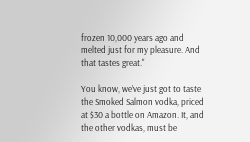frozen 10,000 years ago and melted just for my pleasure. And that tastes great."

You know, we’ve just got to taste the Smoked Salmon vodka, priced at $30 a bottle on Amazon. It, and the other vodkas, must be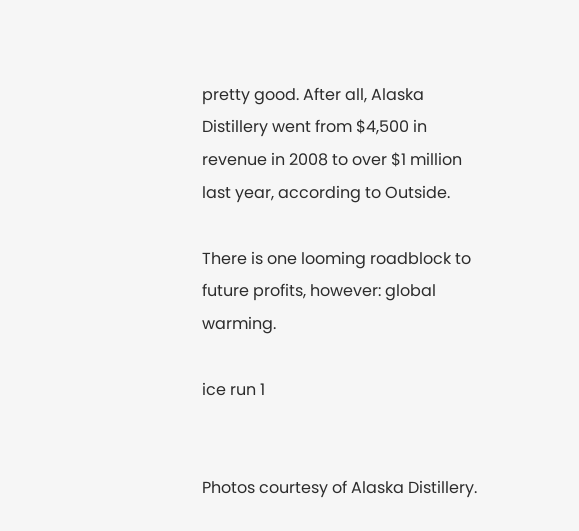pretty good. After all, Alaska Distillery went from $4,500 in revenue in 2008 to over $1 million last year, according to Outside.

There is one looming roadblock to future profits, however: global warming.

ice run 1


Photos courtesy of Alaska Distillery.